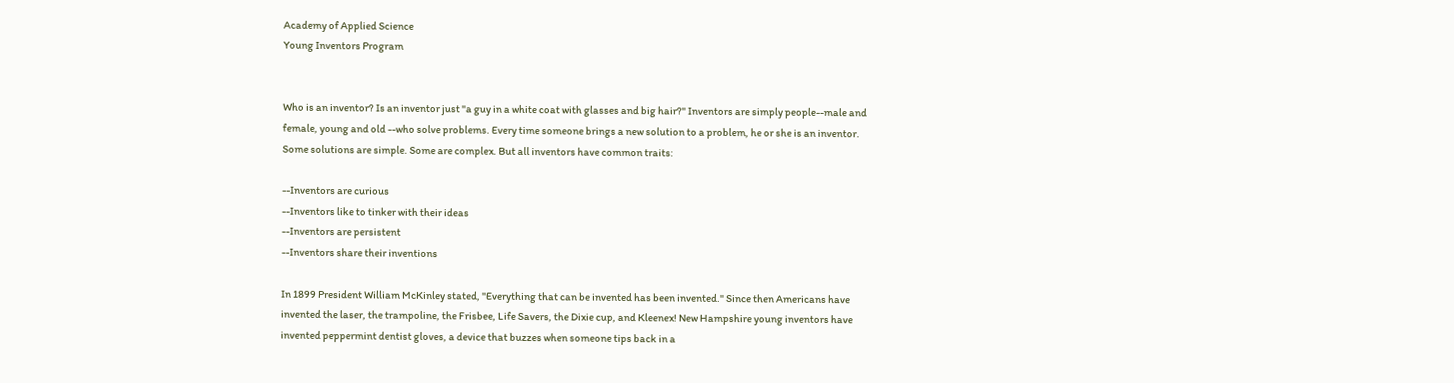Academy of Applied Science
Young Inventors Program


Who is an inventor? Is an inventor just "a guy in a white coat with glasses and big hair?" Inventors are simply people--male and female, young and old --who solve problems. Every time someone brings a new solution to a problem, he or she is an inventor. Some solutions are simple. Some are complex. But all inventors have common traits:

--Inventors are curious
--Inventors like to tinker with their ideas
--Inventors are persistent
--Inventors share their inventions

In 1899 President William McKinley stated, "Everything that can be invented has been invented." Since then Americans have invented the laser, the trampoline, the Frisbee, Life Savers, the Dixie cup, and Kleenex! New Hampshire young inventors have invented peppermint dentist gloves, a device that buzzes when someone tips back in a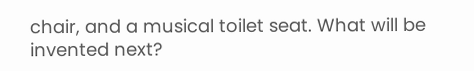chair, and a musical toilet seat. What will be invented next?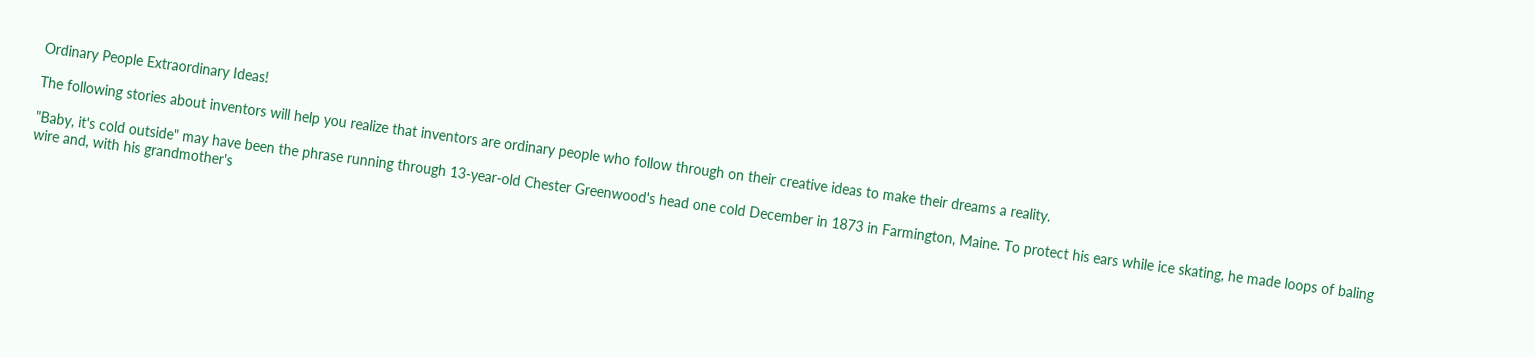Ordinary People Extraordinary Ideas!

The following stories about inventors will help you realize that inventors are ordinary people who follow through on their creative ideas to make their dreams a reality.

"Baby, it's cold outside" may have been the phrase running through 13-year-old Chester Greenwood's head one cold December in 1873 in Farmington, Maine. To protect his ears while ice skating, he made loops of baling wire and, with his grandmother's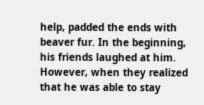help, padded the ends with beaver fur. In the beginning, his friends laughed at him. However, when they realized that he was able to stay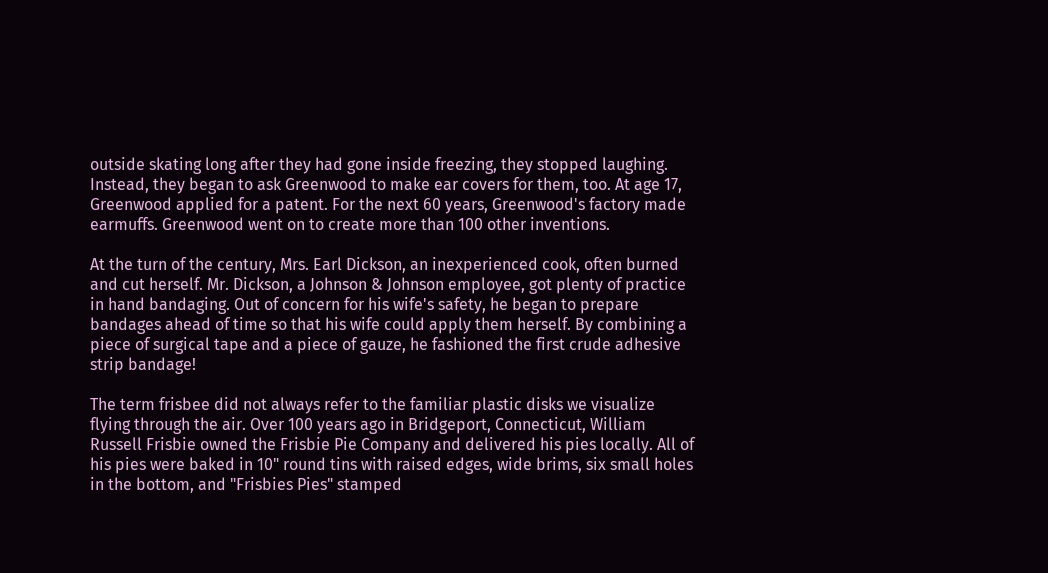outside skating long after they had gone inside freezing, they stopped laughing. Instead, they began to ask Greenwood to make ear covers for them, too. At age 17, Greenwood applied for a patent. For the next 60 years, Greenwood's factory made earmuffs. Greenwood went on to create more than 100 other inventions.

At the turn of the century, Mrs. Earl Dickson, an inexperienced cook, often burned and cut herself. Mr. Dickson, a Johnson & Johnson employee, got plenty of practice in hand bandaging. Out of concern for his wife's safety, he began to prepare bandages ahead of time so that his wife could apply them herself. By combining a piece of surgical tape and a piece of gauze, he fashioned the first crude adhesive strip bandage!

The term frisbee did not always refer to the familiar plastic disks we visualize flying through the air. Over 100 years ago in Bridgeport, Connecticut, William Russell Frisbie owned the Frisbie Pie Company and delivered his pies locally. All of his pies were baked in 10" round tins with raised edges, wide brims, six small holes in the bottom, and "Frisbies Pies" stamped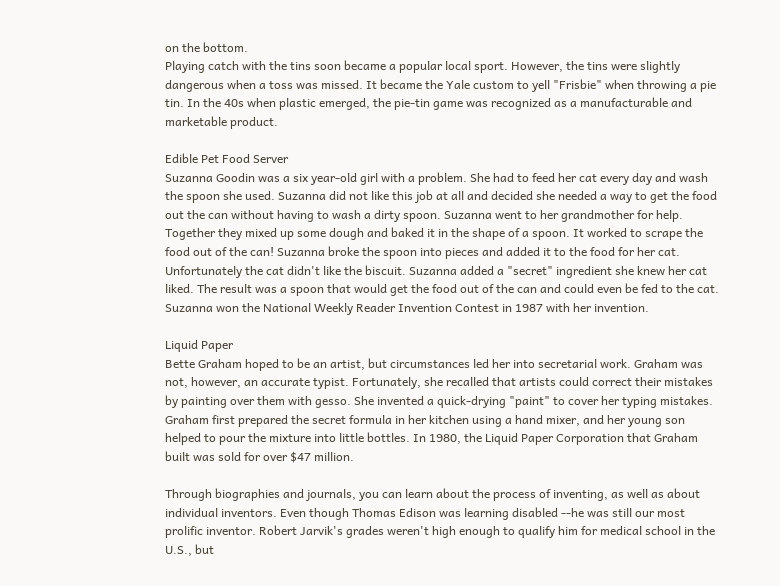on the bottom.
Playing catch with the tins soon became a popular local sport. However, the tins were slightly
dangerous when a toss was missed. It became the Yale custom to yell "Frisbie" when throwing a pie tin. In the 40s when plastic emerged, the pie-tin game was recognized as a manufacturable and marketable product.

Edible Pet Food Server
Suzanna Goodin was a six year-old girl with a problem. She had to feed her cat every day and wash the spoon she used. Suzanna did not like this job at all and decided she needed a way to get the food out the can without having to wash a dirty spoon. Suzanna went to her grandmother for help.
Together they mixed up some dough and baked it in the shape of a spoon. It worked to scrape the food out of the can! Suzanna broke the spoon into pieces and added it to the food for her cat.
Unfortunately the cat didn't like the biscuit. Suzanna added a "secret" ingredient she knew her cat liked. The result was a spoon that would get the food out of the can and could even be fed to the cat.
Suzanna won the National Weekly Reader Invention Contest in 1987 with her invention.

Liquid Paper
Bette Graham hoped to be an artist, but circumstances led her into secretarial work. Graham was not, however, an accurate typist. Fortunately, she recalled that artists could correct their mistakes by painting over them with gesso. She invented a quick-drying "paint" to cover her typing mistakes. Graham first prepared the secret formula in her kitchen using a hand mixer, and her young son helped to pour the mixture into little bottles. In 1980, the Liquid Paper Corporation that Graham built was sold for over $47 million.

Through biographies and journals, you can learn about the process of inventing, as well as about individual inventors. Even though Thomas Edison was learning disabled --he was still our most prolific inventor. Robert Jarvik's grades weren't high enough to qualify him for medical school in the U.S., but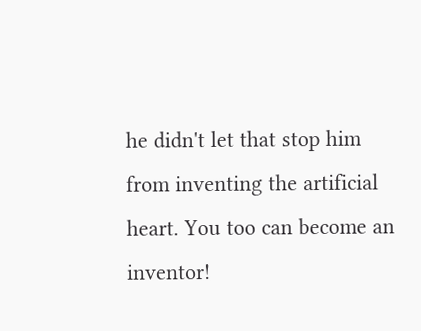he didn't let that stop him from inventing the artificial heart. You too can become an inventor!